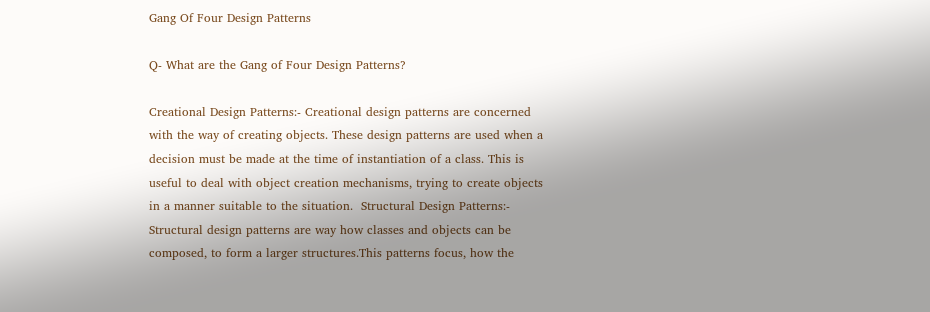Gang Of Four Design Patterns

Q- What are the Gang of Four Design Patterns?

Creational Design Patterns:- Creational design patterns are concerned with the way of creating objects. These design patterns are used when a decision must be made at the time of instantiation of a class. This is useful to deal with object creation mechanisms, trying to create objects in a manner suitable to the situation.  Structural Design Patterns:- Structural design patterns are way how classes and objects can be composed, to form a larger structures.This patterns focus, how the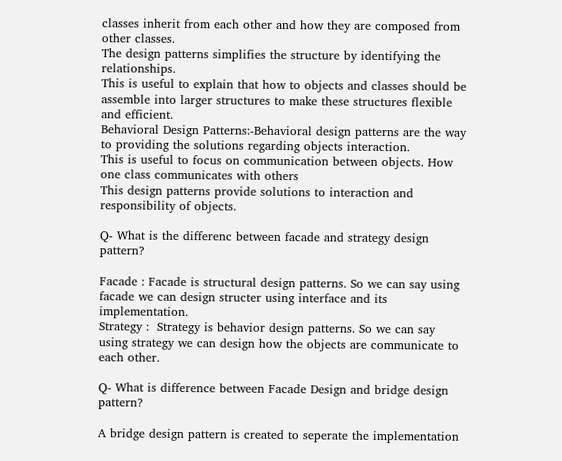classes inherit from each other and how they are composed from other classes.
The design patterns simplifies the structure by identifying the relationships.
This is useful to explain that how to objects and classes should be assemble into larger structures to make these structures flexible and efficient.
Behavioral Design Patterns:-Behavioral design patterns are the way to providing the solutions regarding objects interaction.
This is useful to focus on communication between objects. How one class communicates with others
This design patterns provide solutions to interaction and responsibility of objects.

Q- What is the differenc between facade and strategy design pattern?

Facade : Facade is structural design patterns. So we can say using facade we can design structer using interface and its implementation.
Strategy :  Strategy is behavior design patterns. So we can say using strategy we can design how the objects are communicate to each other.

Q- What is difference between Facade Design and bridge design pattern?

A bridge design pattern is created to seperate the implementation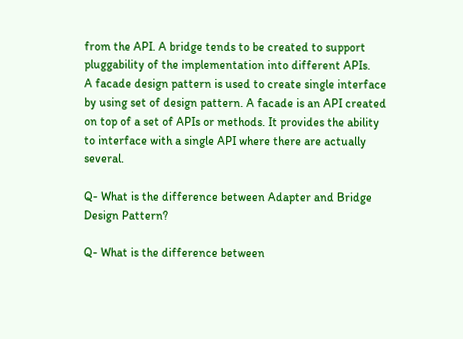from the API. A bridge tends to be created to support pluggability of the implementation into different APIs.
A facade design pattern is used to create single interface by using set of design pattern. A facade is an API created on top of a set of APIs or methods. It provides the ability to interface with a single API where there are actually several.

Q- What is the difference between Adapter and Bridge Design Pattern?

Q- What is the difference between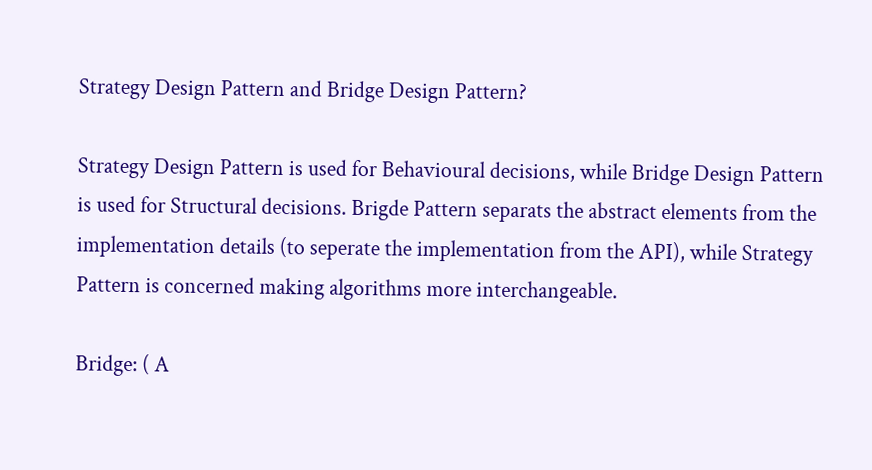Strategy Design Pattern and Bridge Design Pattern?

Strategy Design Pattern is used for Behavioural decisions, while Bridge Design Pattern is used for Structural decisions. Brigde Pattern separats the abstract elements from the implementation details (to seperate the implementation from the API), while Strategy Pattern is concerned making algorithms more interchangeable.

Bridge: ( A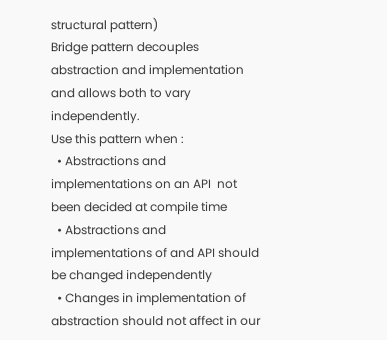structural pattern)
Bridge pattern decouples abstraction and implementation and allows both to vary independently.
Use this pattern when :
  • Abstractions and implementations on an API  not been decided at compile time
  • Abstractions and implementations of and API should be changed independently
  • Changes in implementation of abstraction should not affect in our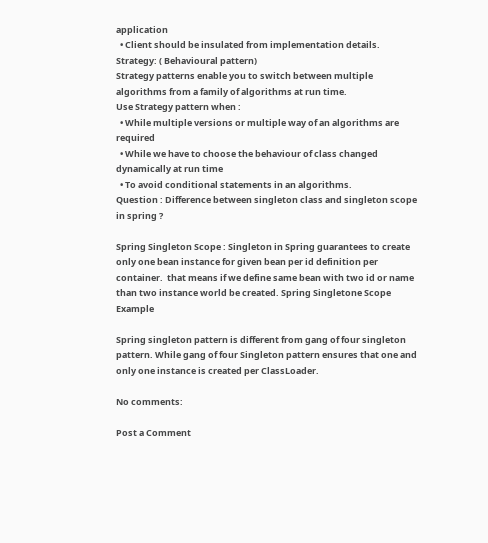application
  • Client should be insulated from implementation details.
Strategy: ( Behavioural pattern)
Strategy patterns enable you to switch between multiple algorithms from a family of algorithms at run time.
Use Strategy pattern when :
  • While multiple versions or multiple way of an algorithms are required
  • While we have to choose the behaviour of class changed dynamically at run time
  • To avoid conditional statements in an algorithms.
Question : Difference between singleton class and singleton scope in spring ?

Spring Singleton Scope : Singleton in Spring guarantees to create only one bean instance for given bean per id definition per container.  that means if we define same bean with two id or name than two instance world be created. Spring Singletone Scope Example

Spring singleton pattern is different from gang of four singleton pattern. While gang of four Singleton pattern ensures that one and only one instance is created per ClassLoader.

No comments:

Post a Comment